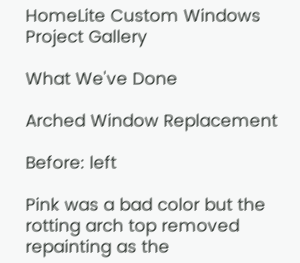HomeLite Custom Windows Project Gallery

What We've Done

Arched Window Replacement

Before: left

Pink was a bad color but the rotting arch top removed repainting as the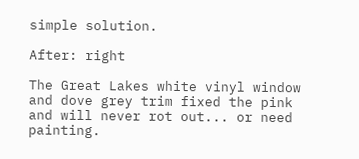simple solution.

After: right

The Great Lakes white vinyl window and dove grey trim fixed the pink and will never rot out... or need painting.